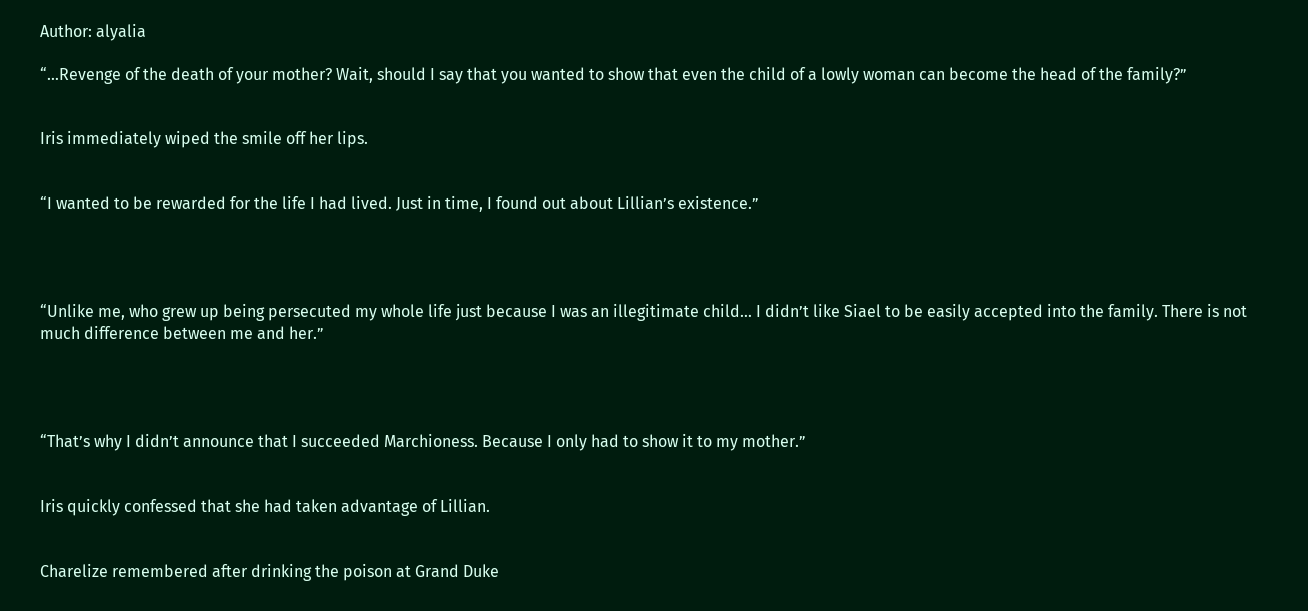Author: alyalia

“…Revenge of the death of your mother? Wait, should I say that you wanted to show that even the child of a lowly woman can become the head of the family?”


Iris immediately wiped the smile off her lips.


“I wanted to be rewarded for the life I had lived. Just in time, I found out about Lillian’s existence.”




“Unlike me, who grew up being persecuted my whole life just because I was an illegitimate child… I didn’t like Siael to be easily accepted into the family. There is not much difference between me and her.”




“That’s why I didn’t announce that I succeeded Marchioness. Because I only had to show it to my mother.”


Iris quickly confessed that she had taken advantage of Lillian.


Charelize remembered after drinking the poison at Grand Duke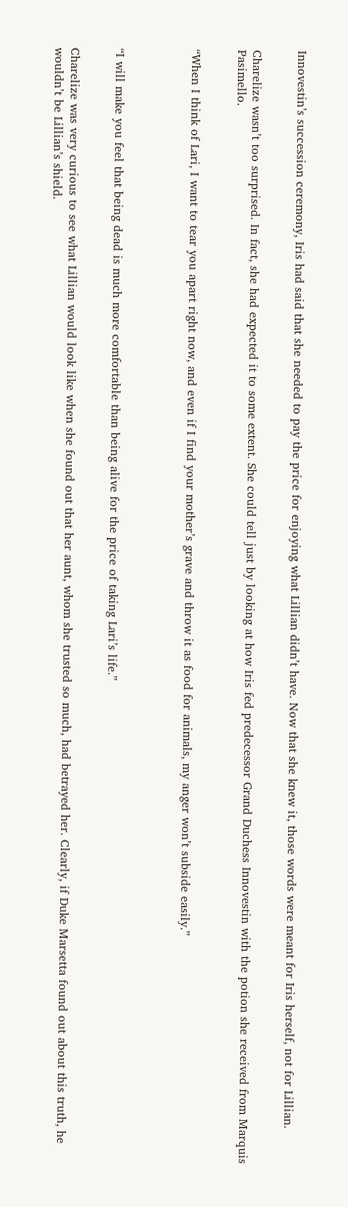Innovestin’s succession ceremony, Iris had said that she needed to pay the price for enjoying what Lillian didn’t have. Now that she knew it, those words were meant for Iris herself, not for Lillian.


Charelize wasn’t too surprised. In fact, she had expected it to some extent. She could tell just by looking at how Iris fed predecessor Grand Duchess Innovestin with the potion she received from Marquis Pasimello.


“When I think of Lari, I want to tear you apart right now, and even if I find your mother’s grave and throw it as food for animals, my anger won’t subside easily.”




“I will make you feel that being dead is much more comfortable than being alive for the price of taking Lari’s life.”


Charelize was very curious to see what Lillian would look like when she found out that her aunt, whom she trusted so much, had betrayed her. Clearly, if Duke Marsetta found out about this truth, he wouldn’t be Lillian’s shield.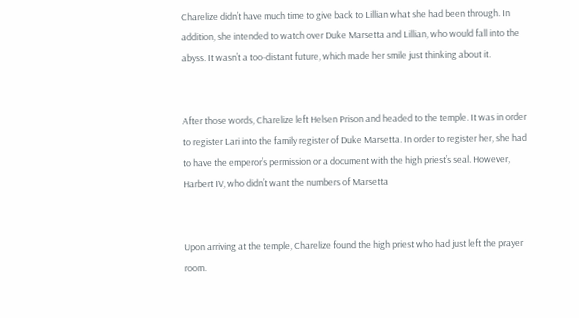Charelize didn’t have much time to give back to Lillian what she had been through. In addition, she intended to watch over Duke Marsetta and Lillian, who would fall into the abyss. It wasn’t a too-distant future, which made her smile just thinking about it.


After those words, Charelize left Helsen Prison and headed to the temple. It was in order to register Lari into the family register of Duke Marsetta. In order to register her, she had to have the emperor’s permission or a document with the high priest’s seal. However, Harbert IV, who didn’t want the numbers of Marsetta


Upon arriving at the temple, Charelize found the high priest who had just left the prayer room.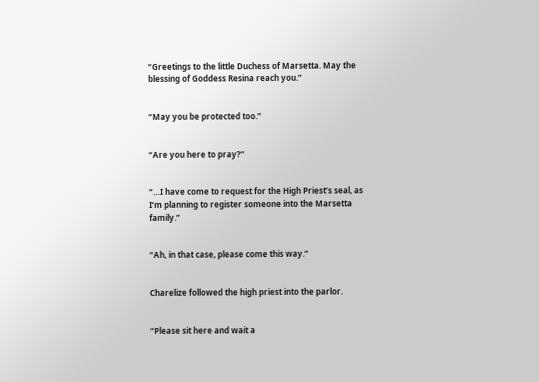“Greetings to the little Duchess of Marsetta. May the blessing of Goddess Resina reach you.”


“May you be protected too.”


“Are you here to pray?”


“…I have come to request for the High Priest’s seal, as I’m planning to register someone into the Marsetta family.”


“Ah, in that case, please come this way.”


Charelize followed the high priest into the parlor.


“Please sit here and wait a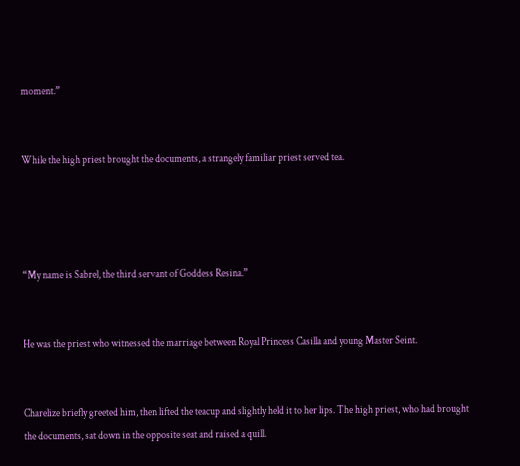moment.”


While the high priest brought the documents, a strangely familiar priest served tea.




“My name is Sabrel, the third servant of Goddess Resina.”


He was the priest who witnessed the marriage between Royal Princess Casilla and young Master Seint.


Charelize briefly greeted him, then lifted the teacup and slightly held it to her lips. The high priest, who had brought the documents, sat down in the opposite seat and raised a quill.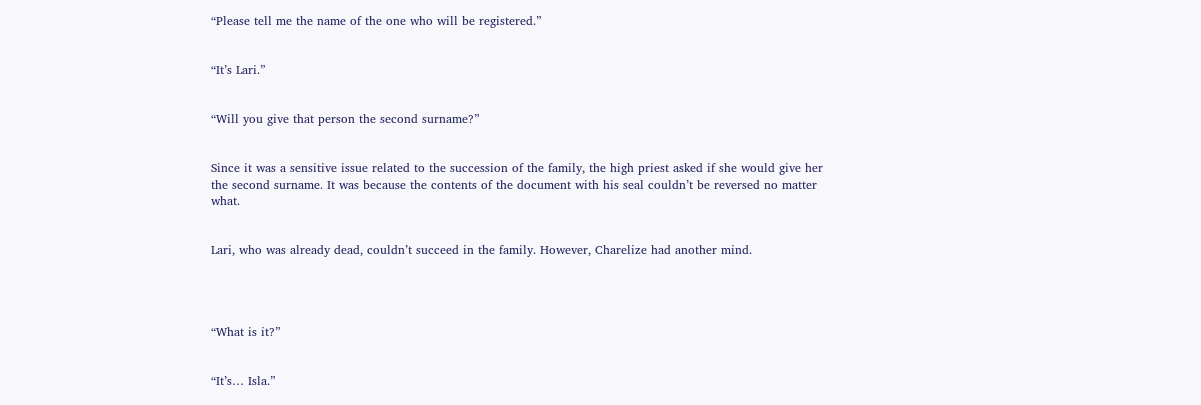“Please tell me the name of the one who will be registered.”


“It’s Lari.”


“Will you give that person the second surname?”


Since it was a sensitive issue related to the succession of the family, the high priest asked if she would give her the second surname. It was because the contents of the document with his seal couldn’t be reversed no matter what.


Lari, who was already dead, couldn’t succeed in the family. However, Charelize had another mind.




“What is it?”


“It’s… Isla.”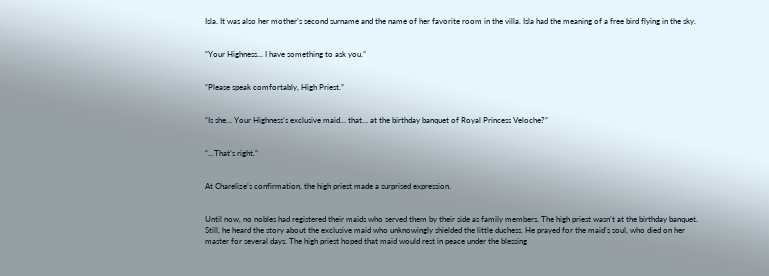Isla. It was also her mother’s second surname and the name of her favorite room in the villa. Isla had the meaning of a free bird flying in the sky.


“Your Highness… I have something to ask you.”


“Please speak comfortably, High Priest.”


“Is she… Your Highness’s exclusive maid… that… at the birthday banquet of Royal Princess Veloche?”


“…That’s right.”


At Charelize’s confirmation, the high priest made a surprised expression.


Until now, no nobles had registered their maids who served them by their side as family members. The high priest wasn’t at the birthday banquet. Still, he heard the story about the exclusive maid who unknowingly shielded the little duchess. He prayed for the maid’s soul, who died on her master for several days. The high priest hoped that maid would rest in peace under the blessing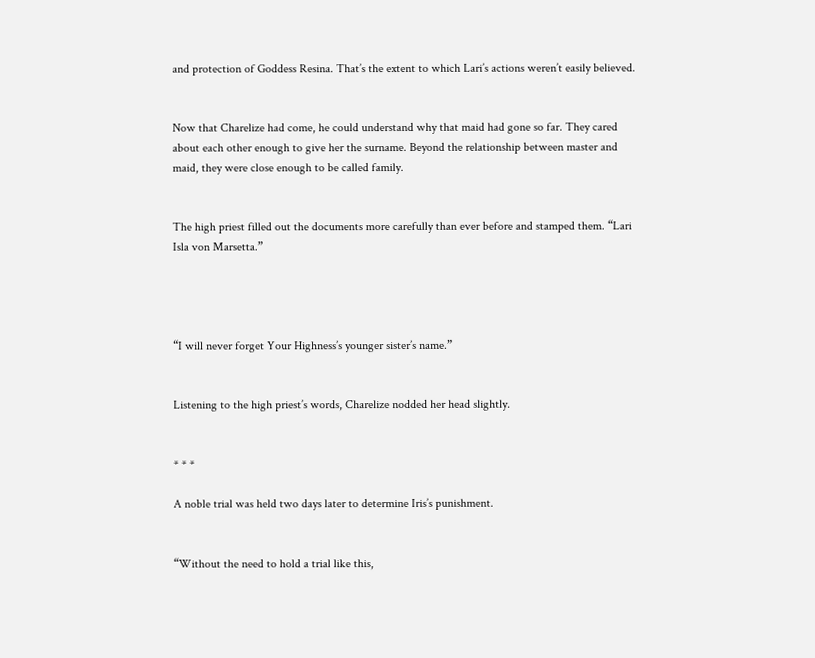and protection of Goddess Resina. That’s the extent to which Lari’s actions weren’t easily believed.


Now that Charelize had come, he could understand why that maid had gone so far. They cared about each other enough to give her the surname. Beyond the relationship between master and maid, they were close enough to be called family.


The high priest filled out the documents more carefully than ever before and stamped them. “Lari Isla von Marsetta.”




“I will never forget Your Highness’s younger sister’s name.”


Listening to the high priest’s words, Charelize nodded her head slightly.


* * *

A noble trial was held two days later to determine Iris’s punishment.


“Without the need to hold a trial like this,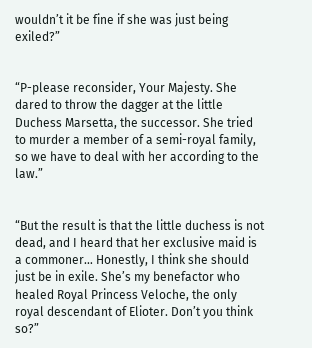wouldn’t it be fine if she was just being exiled?”


“P-please reconsider, Your Majesty. She dared to throw the dagger at the little Duchess Marsetta, the successor. She tried to murder a member of a semi-royal family, so we have to deal with her according to the law.”


“But the result is that the little duchess is not dead, and I heard that her exclusive maid is a commoner… Honestly, I think she should just be in exile. She’s my benefactor who healed Royal Princess Veloche, the only royal descendant of Elioter. Don’t you think so?”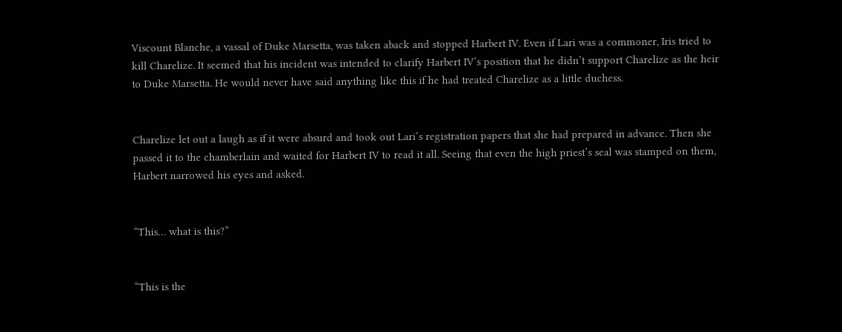Viscount Blanche, a vassal of Duke Marsetta, was taken aback and stopped Harbert IV. Even if Lari was a commoner, Iris tried to kill Charelize. It seemed that his incident was intended to clarify Harbert IV’s position that he didn’t support Charelize as the heir to Duke Marsetta. He would never have said anything like this if he had treated Charelize as a little duchess.


Charelize let out a laugh as if it were absurd and took out Lari’s registration papers that she had prepared in advance. Then she passed it to the chamberlain and waited for Harbert IV to read it all. Seeing that even the high priest’s seal was stamped on them, Harbert narrowed his eyes and asked.


“This… what is this?”


“This is the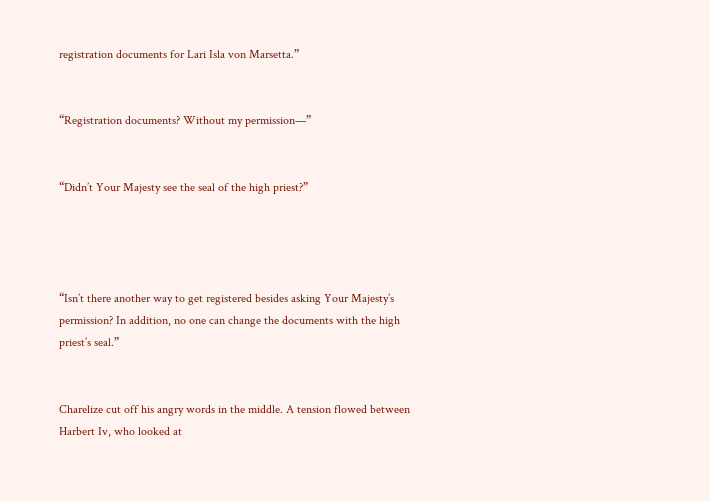registration documents for Lari Isla von Marsetta.”


“Registration documents? Without my permission—”


“Didn’t Your Majesty see the seal of the high priest?”




“Isn’t there another way to get registered besides asking Your Majesty’s permission? In addition, no one can change the documents with the high priest’s seal.”


Charelize cut off his angry words in the middle. A tension flowed between Harbert Iv, who looked at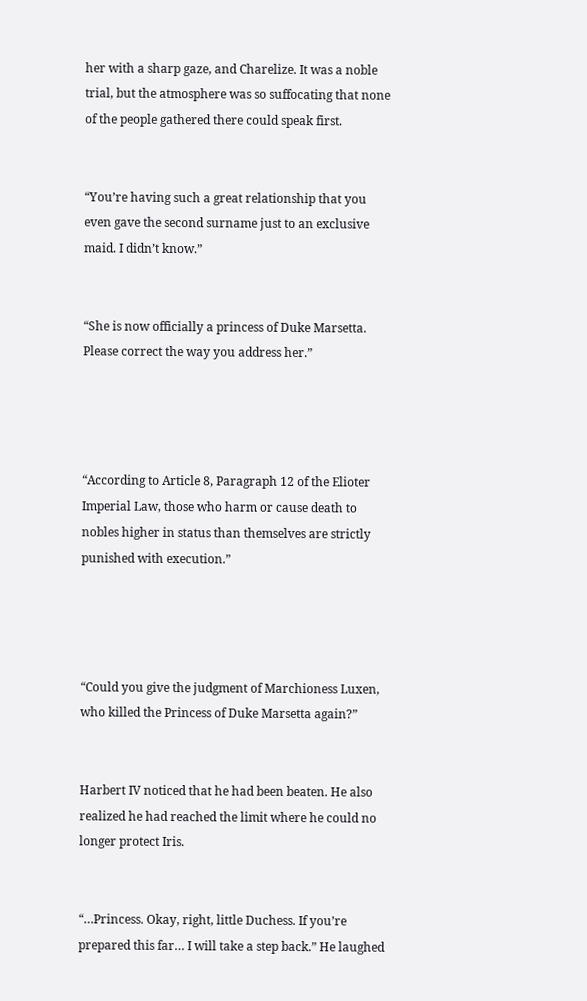her with a sharp gaze, and Charelize. It was a noble trial, but the atmosphere was so suffocating that none of the people gathered there could speak first.


“You’re having such a great relationship that you even gave the second surname just to an exclusive maid. I didn’t know.”


“She is now officially a princess of Duke Marsetta. Please correct the way you address her.”




“According to Article 8, Paragraph 12 of the Elioter Imperial Law, those who harm or cause death to nobles higher in status than themselves are strictly punished with execution.”




“Could you give the judgment of Marchioness Luxen, who killed the Princess of Duke Marsetta again?”


Harbert IV noticed that he had been beaten. He also realized he had reached the limit where he could no longer protect Iris.


“…Princess. Okay, right, little Duchess. If you’re prepared this far… I will take a step back.” He laughed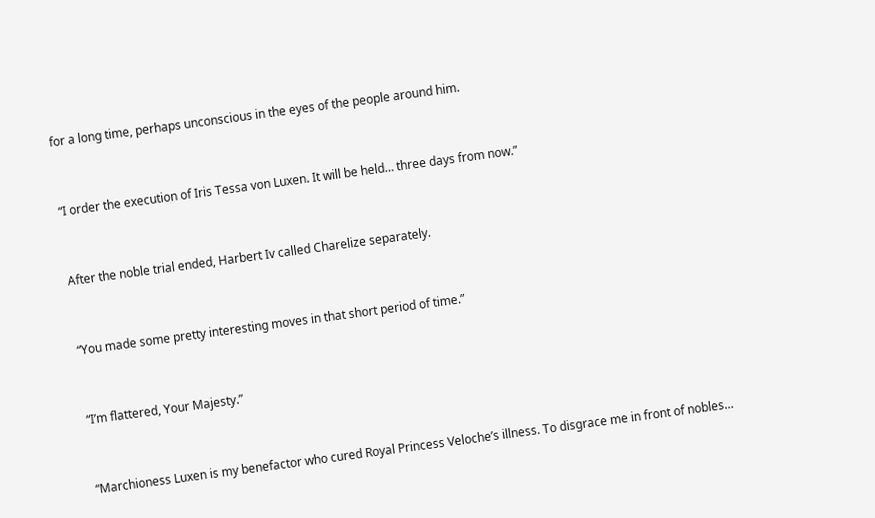for a long time, perhaps unconscious in the eyes of the people around him.


“I order the execution of Iris Tessa von Luxen. It will be held… three days from now.”


After the noble trial ended, Harbert Iv called Charelize separately.


“You made some pretty interesting moves in that short period of time.”


“I’m flattered, Your Majesty.”


“Marchioness Luxen is my benefactor who cured Royal Princess Veloche’s illness. To disgrace me in front of nobles…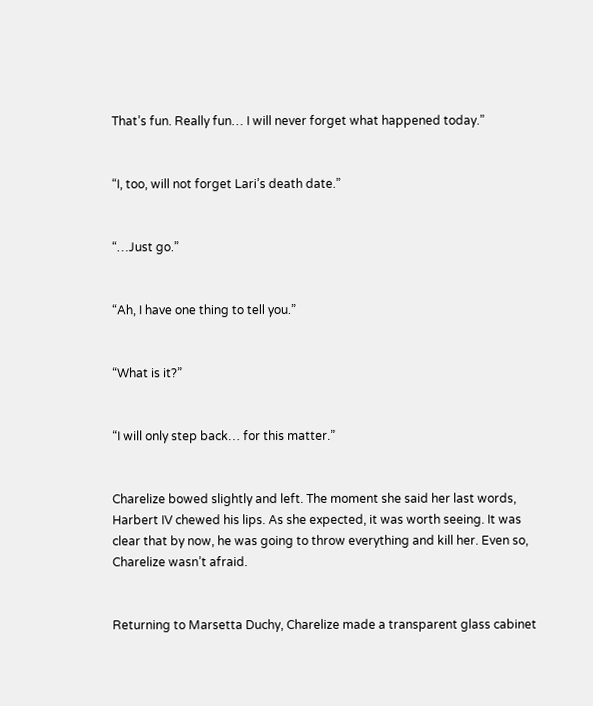That’s fun. Really fun… I will never forget what happened today.”


“I, too, will not forget Lari’s death date.”


“…Just go.”


“Ah, I have one thing to tell you.”


“What is it?”


“I will only step back… for this matter.”


Charelize bowed slightly and left. The moment she said her last words, Harbert IV chewed his lips. As she expected, it was worth seeing. It was clear that by now, he was going to throw everything and kill her. Even so, Charelize wasn’t afraid.


Returning to Marsetta Duchy, Charelize made a transparent glass cabinet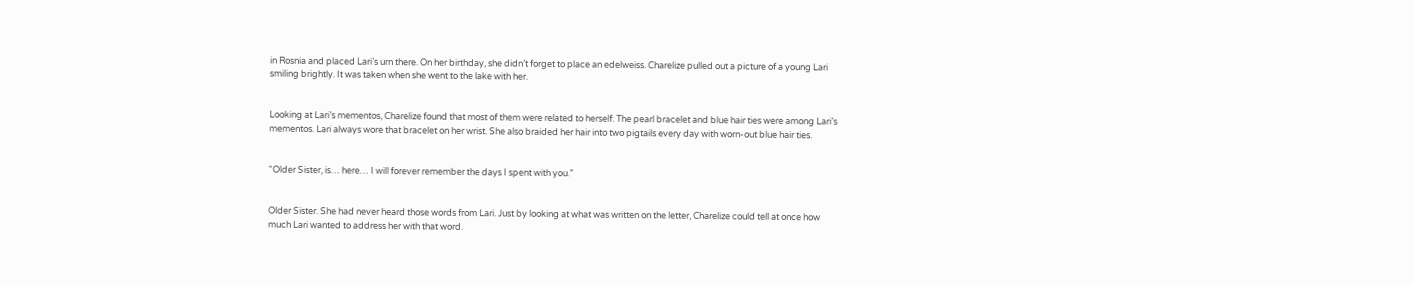in Rosnia and placed Lari’s urn there. On her birthday, she didn’t forget to place an edelweiss. Charelize pulled out a picture of a young Lari smiling brightly. It was taken when she went to the lake with her.


Looking at Lari’s mementos, Charelize found that most of them were related to herself. The pearl bracelet and blue hair ties were among Lari’s mementos. Lari always wore that bracelet on her wrist. She also braided her hair into two pigtails every day with worn-out blue hair ties.


“Older Sister, is… here… I will forever remember the days I spent with you.”


Older Sister. She had never heard those words from Lari. Just by looking at what was written on the letter, Charelize could tell at once how much Lari wanted to address her with that word.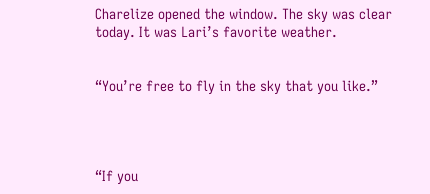Charelize opened the window. The sky was clear today. It was Lari’s favorite weather.


“You’re free to fly in the sky that you like.”




“If you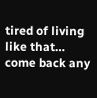tired of living like that… come back any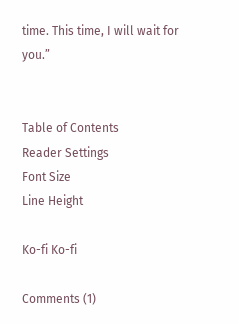time. This time, I will wait for you.”


Table of Contents
Reader Settings
Font Size
Line Height

Ko-fi Ko-fi

Comments (1)